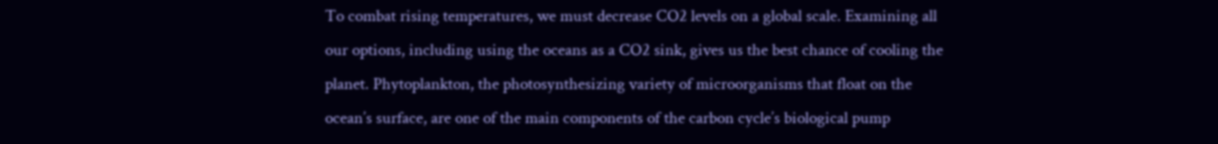To combat rising temperatures, we must decrease CO2 levels on a global scale. Examining all our options, including using the oceans as a CO2 sink, gives us the best chance of cooling the planet. Phytoplankton, the photosynthesizing variety of microorganisms that float on the ocean’s surface, are one of the main components of the carbon cycle’s biological pump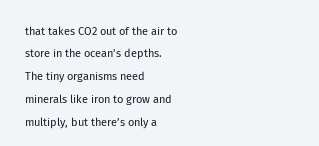that takes CO2 out of the air to store in the ocean’s depths. The tiny organisms need minerals like iron to grow and multiply, but there’s only a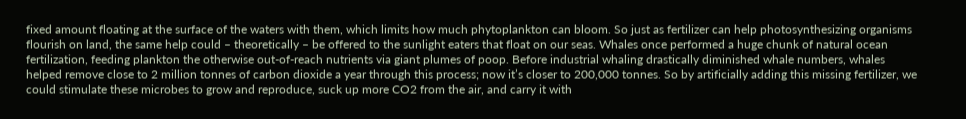fixed amount floating at the surface of the waters with them, which limits how much phytoplankton can bloom. So just as fertilizer can help photosynthesizing organisms flourish on land, the same help could – theoretically – be offered to the sunlight eaters that float on our seas. Whales once performed a huge chunk of natural ocean fertilization, feeding plankton the otherwise out-of-reach nutrients via giant plumes of poop. Before industrial whaling drastically diminished whale numbers, whales helped remove close to 2 million tonnes of carbon dioxide a year through this process; now it’s closer to 200,000 tonnes. So by artificially adding this missing fertilizer, we could stimulate these microbes to grow and reproduce, suck up more CO2 from the air, and carry it with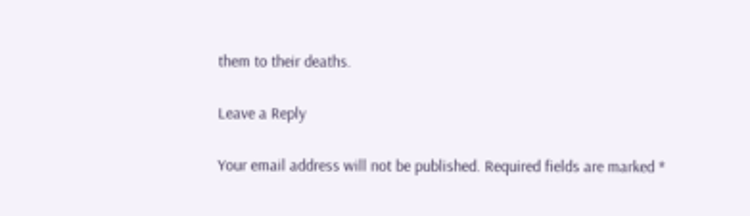them to their deaths.

Leave a Reply

Your email address will not be published. Required fields are marked *